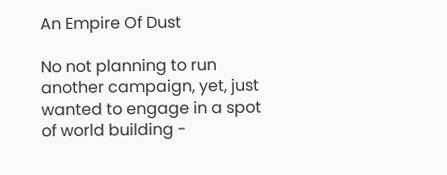An Empire Of Dust

No not planning to run another campaign, yet, just wanted to engage in a spot of world building -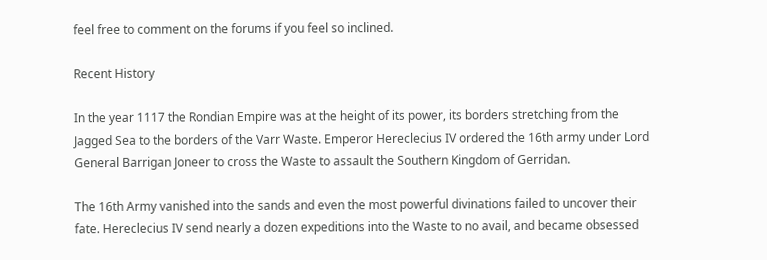feel free to comment on the forums if you feel so inclined.

Recent History

In the year 1117 the Rondian Empire was at the height of its power, its borders stretching from the Jagged Sea to the borders of the Varr Waste. Emperor Hereclecius IV ordered the 16th army under Lord General Barrigan Joneer to cross the Waste to assault the Southern Kingdom of Gerridan.

The 16th Army vanished into the sands and even the most powerful divinations failed to uncover their fate. Hereclecius IV send nearly a dozen expeditions into the Waste to no avail, and became obsessed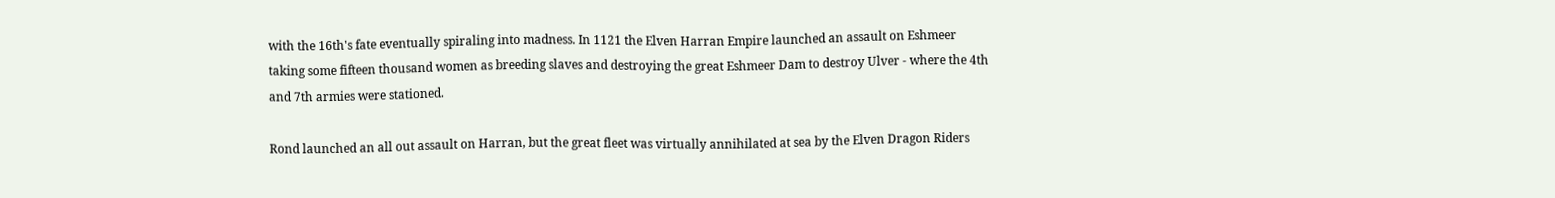with the 16th's fate eventually spiraling into madness. In 1121 the Elven Harran Empire launched an assault on Eshmeer taking some fifteen thousand women as breeding slaves and destroying the great Eshmeer Dam to destroy Ulver - where the 4th and 7th armies were stationed.

Rond launched an all out assault on Harran, but the great fleet was virtually annihilated at sea by the Elven Dragon Riders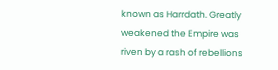known as Harrdath. Greatly weakened the Empire was riven by a rash of rebellions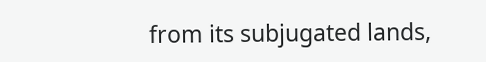from its subjugated lands,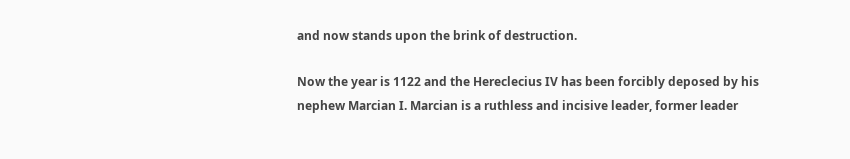and now stands upon the brink of destruction.

Now the year is 1122 and the Hereclecius IV has been forcibly deposed by his nephew Marcian I. Marcian is a ruthless and incisive leader, former leader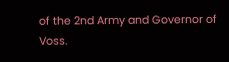of the 2nd Army and Governor of Voss.